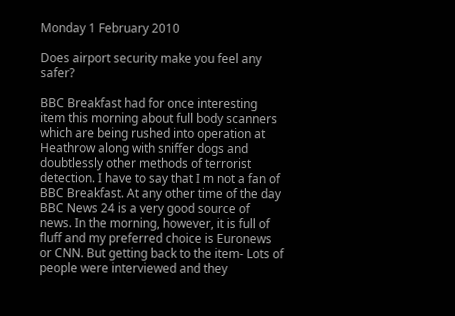Monday 1 February 2010

Does airport security make you feel any safer?

BBC Breakfast had for once interesting item this morning about full body scanners which are being rushed into operation at Heathrow along with sniffer dogs and doubtlessly other methods of terrorist detection. I have to say that I m not a fan of BBC Breakfast. At any other time of the day BBC News 24 is a very good source of news. In the morning, however, it is full of fluff and my preferred choice is Euronews or CNN. But getting back to the item- Lots of people were interviewed and they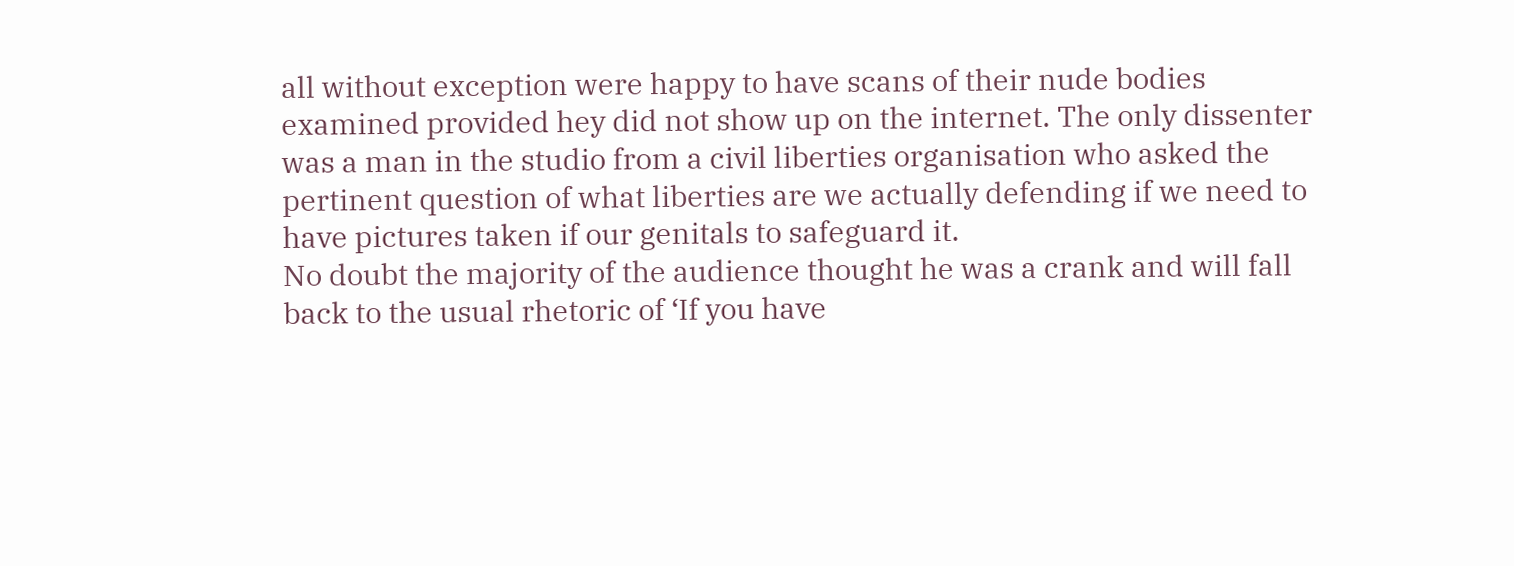all without exception were happy to have scans of their nude bodies examined provided hey did not show up on the internet. The only dissenter was a man in the studio from a civil liberties organisation who asked the pertinent question of what liberties are we actually defending if we need to have pictures taken if our genitals to safeguard it.
No doubt the majority of the audience thought he was a crank and will fall back to the usual rhetoric of ‘If you have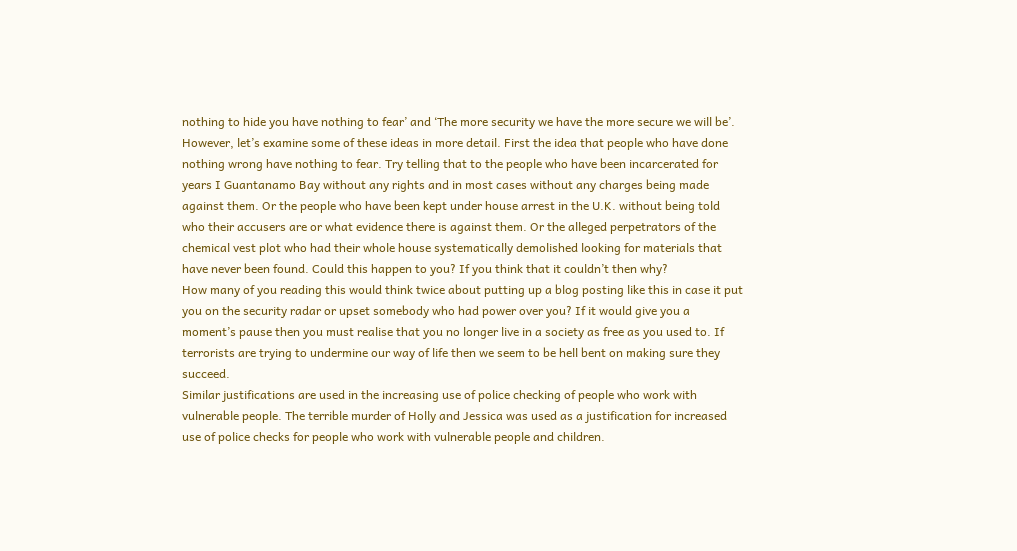nothing to hide you have nothing to fear’ and ‘The more security we have the more secure we will be’.
However, let’s examine some of these ideas in more detail. First the idea that people who have done nothing wrong have nothing to fear. Try telling that to the people who have been incarcerated for years I Guantanamo Bay without any rights and in most cases without any charges being made against them. Or the people who have been kept under house arrest in the U.K. without being told who their accusers are or what evidence there is against them. Or the alleged perpetrators of the chemical vest plot who had their whole house systematically demolished looking for materials that have never been found. Could this happen to you? If you think that it couldn’t then why?
How many of you reading this would think twice about putting up a blog posting like this in case it put you on the security radar or upset somebody who had power over you? If it would give you a moment’s pause then you must realise that you no longer live in a society as free as you used to. If terrorists are trying to undermine our way of life then we seem to be hell bent on making sure they succeed.
Similar justifications are used in the increasing use of police checking of people who work with vulnerable people. The terrible murder of Holly and Jessica was used as a justification for increased use of police checks for people who work with vulnerable people and children.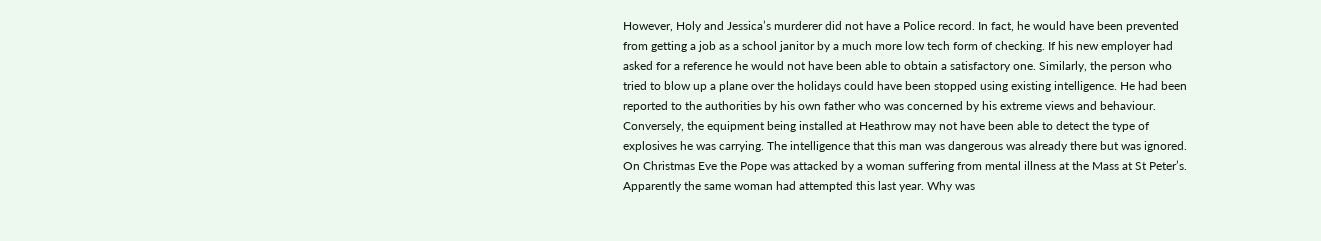However, Holy and Jessica’s murderer did not have a Police record. In fact, he would have been prevented from getting a job as a school janitor by a much more low tech form of checking. If his new employer had asked for a reference he would not have been able to obtain a satisfactory one. Similarly, the person who tried to blow up a plane over the holidays could have been stopped using existing intelligence. He had been reported to the authorities by his own father who was concerned by his extreme views and behaviour. Conversely, the equipment being installed at Heathrow may not have been able to detect the type of explosives he was carrying. The intelligence that this man was dangerous was already there but was ignored. On Christmas Eve the Pope was attacked by a woman suffering from mental illness at the Mass at St Peter’s. Apparently the same woman had attempted this last year. Why was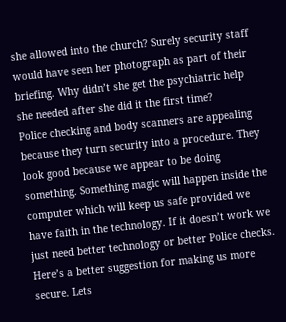she allowed into the church? Surely security staff would have seen her photograph as part of their briefing. Why didn’t she get the psychiatric help she needed after she did it the first time?
Police checking and body scanners are appealing because they turn security into a procedure. They look good because we appear to be doing something. Something magic will happen inside the computer which will keep us safe provided we have faith in the technology. If it doesn’t work we just need better technology or better Police checks.
Here’s a better suggestion for making us more secure. Lets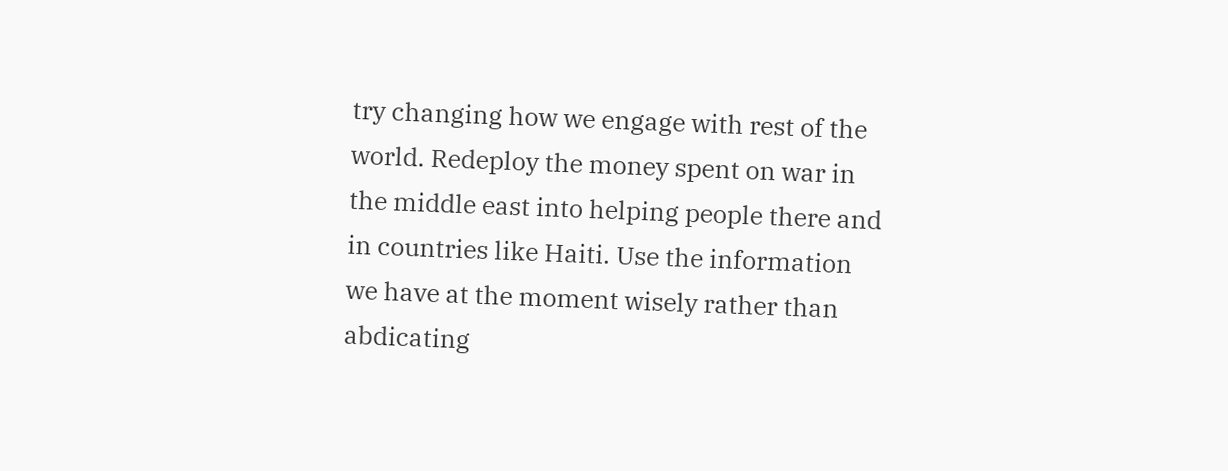try changing how we engage with rest of the world. Redeploy the money spent on war in the middle east into helping people there and in countries like Haiti. Use the information we have at the moment wisely rather than abdicating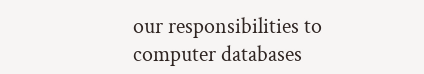our responsibilities to computer databases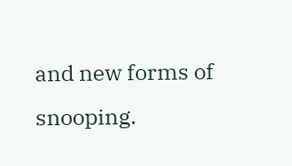and new forms of snooping.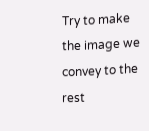Try to make the image we convey to the rest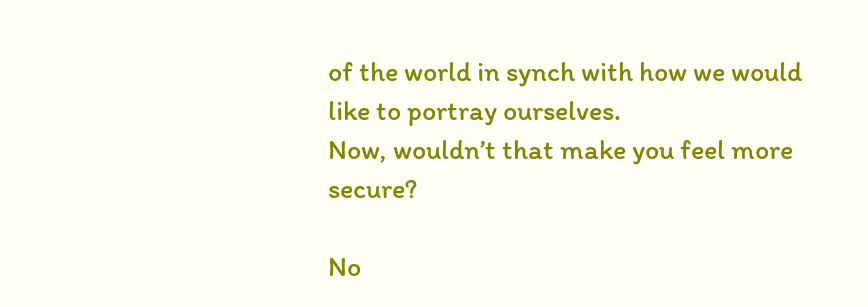of the world in synch with how we would like to portray ourselves.
Now, wouldn’t that make you feel more secure?

No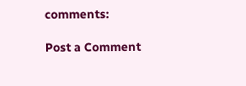comments:

Post a Comment